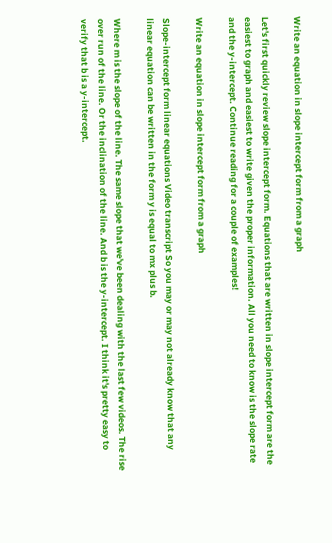Write an equation in slope intercept form from a graph

Let's first quickly review slope intercept form. Equations that are written in slope intercept form are the easiest to graph and easiest to write given the proper information. All you need to know is the slope rate and the y-intercept. Continue reading for a couple of examples!

Write an equation in slope intercept form from a graph

Slope-intercept form linear equations Video transcript So you may or may not already know that any linear equation can be written in the form y is equal to mx plus b.

Where m is the slope of the line. The same slope that we've been dealing with the last few videos. The rise over run of the line. Or the inclination of the line. And b is the y-intercept. I think it's pretty easy to verify that b is a y-intercept.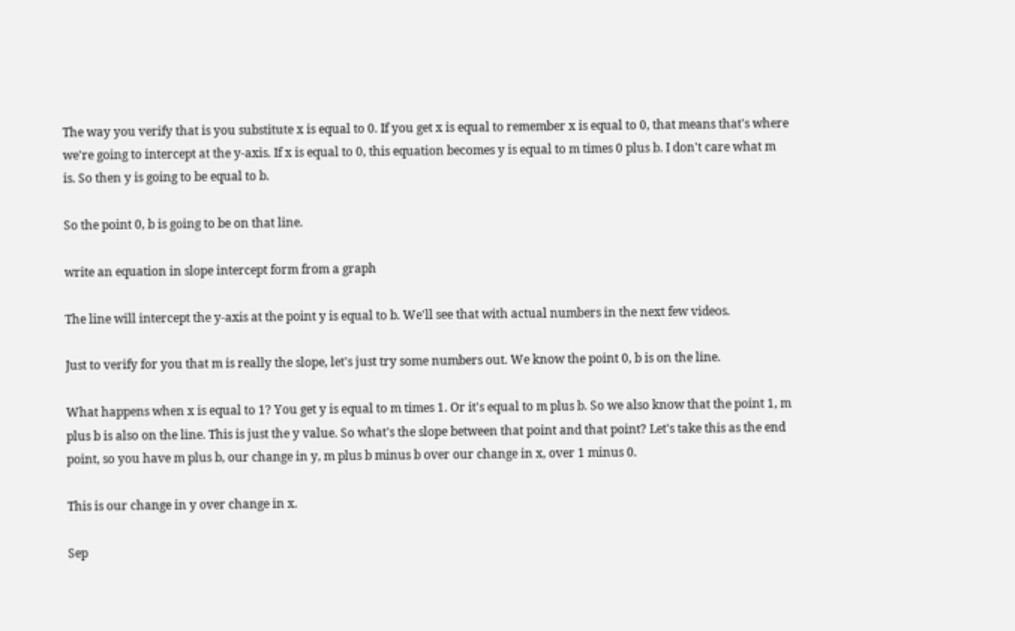The way you verify that is you substitute x is equal to 0. If you get x is equal to remember x is equal to 0, that means that's where we're going to intercept at the y-axis. If x is equal to 0, this equation becomes y is equal to m times 0 plus b. I don't care what m is. So then y is going to be equal to b.

So the point 0, b is going to be on that line.

write an equation in slope intercept form from a graph

The line will intercept the y-axis at the point y is equal to b. We'll see that with actual numbers in the next few videos.

Just to verify for you that m is really the slope, let's just try some numbers out. We know the point 0, b is on the line.

What happens when x is equal to 1? You get y is equal to m times 1. Or it's equal to m plus b. So we also know that the point 1, m plus b is also on the line. This is just the y value. So what's the slope between that point and that point? Let's take this as the end point, so you have m plus b, our change in y, m plus b minus b over our change in x, over 1 minus 0.

This is our change in y over change in x.

Sep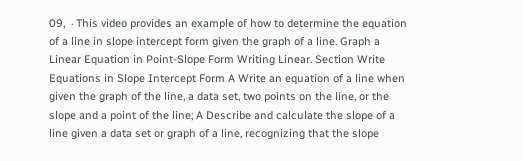09,  · This video provides an example of how to determine the equation of a line in slope intercept form given the graph of a line. Graph a Linear Equation in Point-Slope Form Writing Linear. Section Write Equations in Slope Intercept Form A Write an equation of a line when given the graph of the line, a data set, two points on the line, or the slope and a point of the line; A Describe and calculate the slope of a line given a data set or graph of a line, recognizing that the slope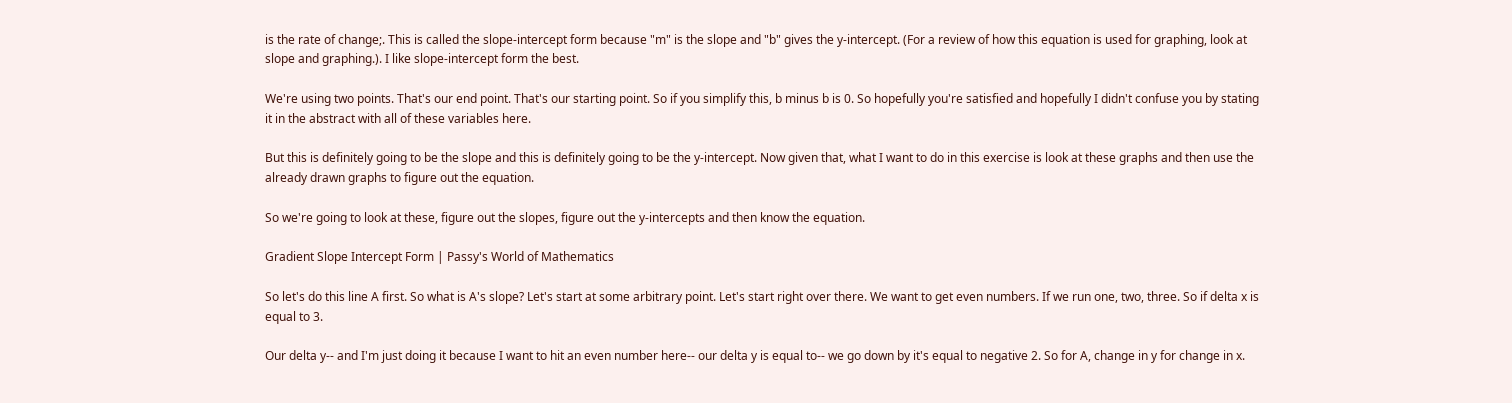is the rate of change;. This is called the slope-intercept form because "m" is the slope and "b" gives the y-intercept. (For a review of how this equation is used for graphing, look at slope and graphing.). I like slope-intercept form the best.

We're using two points. That's our end point. That's our starting point. So if you simplify this, b minus b is 0. So hopefully you're satisfied and hopefully I didn't confuse you by stating it in the abstract with all of these variables here.

But this is definitely going to be the slope and this is definitely going to be the y-intercept. Now given that, what I want to do in this exercise is look at these graphs and then use the already drawn graphs to figure out the equation.

So we're going to look at these, figure out the slopes, figure out the y-intercepts and then know the equation.

Gradient Slope Intercept Form | Passy's World of Mathematics

So let's do this line A first. So what is A's slope? Let's start at some arbitrary point. Let's start right over there. We want to get even numbers. If we run one, two, three. So if delta x is equal to 3.

Our delta y-- and I'm just doing it because I want to hit an even number here-- our delta y is equal to-- we go down by it's equal to negative 2. So for A, change in y for change in x.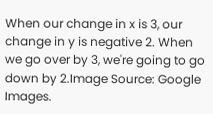When our change in x is 3, our change in y is negative 2. When we go over by 3, we're going to go down by 2.Image Source: Google Images.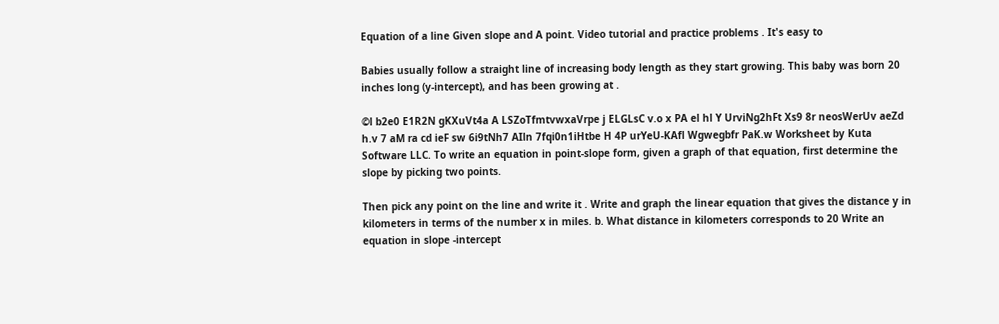Equation of a line Given slope and A point. Video tutorial and practice problems . It's easy to

Babies usually follow a straight line of increasing body length as they start growing. This baby was born 20 inches long (y-intercept), and has been growing at .

©l b2e0 E1R2N gKXuVt4a A LSZoTfmtvwxaVrpe j ELGLsC v.o x PA el hl Y UrviNg2hFt Xs9 8r neosWerUv aeZd h.v 7 aM ra cd ieF sw 6i9tNh7 AIln 7fqi0n1iHtbe H 4P urYeU-KAfl Wgwegbfr PaK.w Worksheet by Kuta Software LLC. To write an equation in point-slope form, given a graph of that equation, first determine the slope by picking two points.

Then pick any point on the line and write it . Write and graph the linear equation that gives the distance y in kilometers in terms of the number x in miles. b. What distance in kilometers corresponds to 20 Write an equation in slope -intercept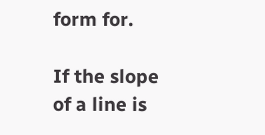form for.

If the slope of a line is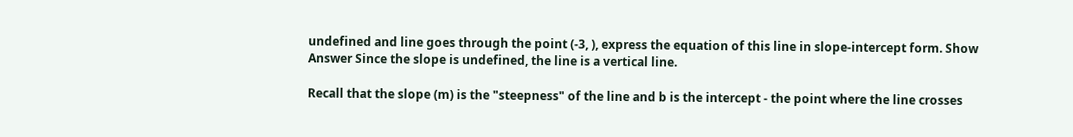undefined and line goes through the point (-3, ), express the equation of this line in slope-intercept form. Show Answer Since the slope is undefined, the line is a vertical line.

Recall that the slope (m) is the "steepness" of the line and b is the intercept - the point where the line crosses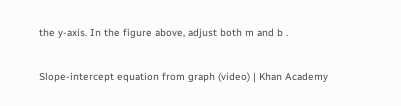the y-axis. In the figure above, adjust both m and b .

Slope-intercept equation from graph (video) | Khan Academy